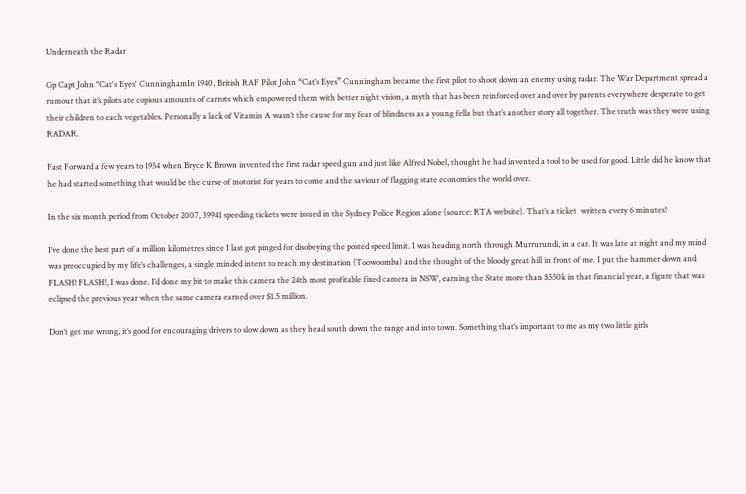Underneath the Radar

Gp Capt John "Cat's Eyes' CunninghamIn 1940, British RAF Pilot John “Cat’s Eyes” Cunningham became the first pilot to shoot down an enemy using radar. The War Department spread a rumour that it’s pilots ate copious amounts of carrots which empowered them with better night vision, a myth that has been reinforced over and over by parents everywhere desperate to get their children to each vegetables. Personally a lack of Vitamin A wasn’t the cause for my fear of blindness as a young fella but that’s another story all together. The truth was they were using RADAR.

Fast Forward a few years to 1954 when Bryce K Brown invented the first radar speed gun and just like Alfred Nobel, thought he had invented a tool to be used for good. Little did he know that he had started something that would be the curse of motorist for years to come and the saviour of flagging state economies the world over.

In the six month period from October 2007, 39941 speeding tickets were issued in the Sydney Police Region alone (source: RTA website). That’s a ticket  written every 6 minutes!

I’ve done the best part of a million kilometres since I last got pinged for disobeying the posted speed limit. I was heading north through Murrurundi, in a car. It was late at night and my mind was preoccupied by my life’s challenges, a single minded intent to reach my destination (Toowoomba) and the thought of the bloody great hill in front of me. I put the hammer down and FLASH! FLASH!, I was done. I’d done my bit to make this camera the 24th most profitable fixed camera in NSW, earning the State more than $550k in that financial year, a figure that was eclipsed the previous year when the same camera earned over $1.5 million.

Don’t get me wrong, it’s good for encouraging drivers to slow down as they head south down the range and into town. Something that’s important to me as my two little girls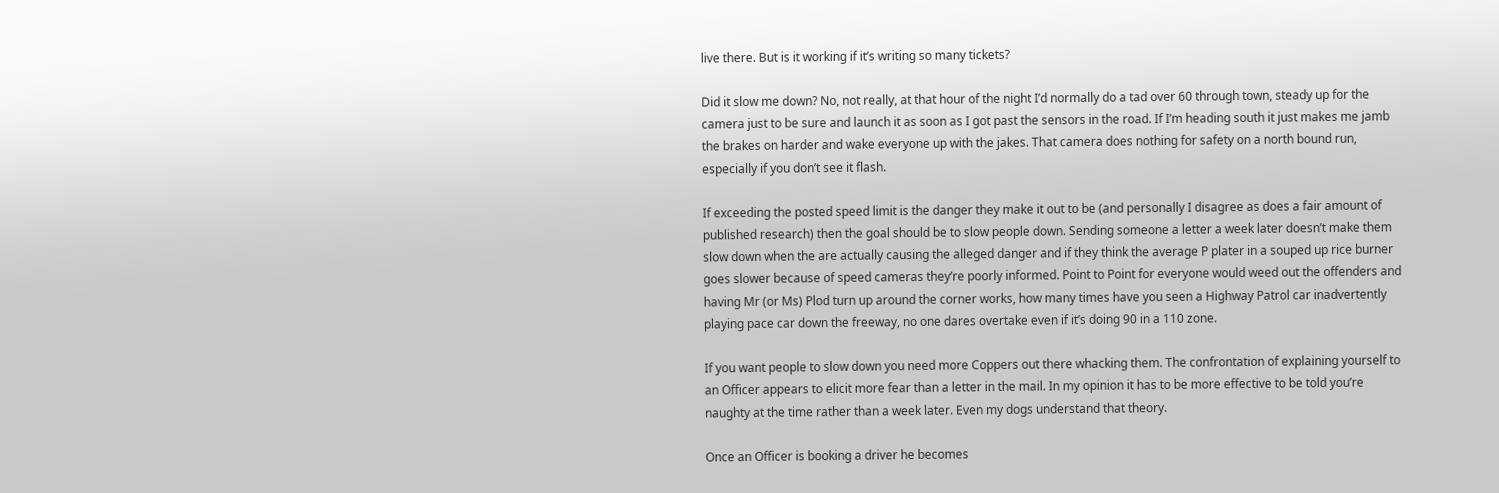live there. But is it working if it’s writing so many tickets?

Did it slow me down? No, not really, at that hour of the night I’d normally do a tad over 60 through town, steady up for the camera just to be sure and launch it as soon as I got past the sensors in the road. If I’m heading south it just makes me jamb the brakes on harder and wake everyone up with the jakes. That camera does nothing for safety on a north bound run, especially if you don’t see it flash.

If exceeding the posted speed limit is the danger they make it out to be (and personally I disagree as does a fair amount of published research) then the goal should be to slow people down. Sending someone a letter a week later doesn’t make them slow down when the are actually causing the alleged danger and if they think the average P plater in a souped up rice burner goes slower because of speed cameras they’re poorly informed. Point to Point for everyone would weed out the offenders and having Mr (or Ms) Plod turn up around the corner works, how many times have you seen a Highway Patrol car inadvertently playing pace car down the freeway, no one dares overtake even if it’s doing 90 in a 110 zone.

If you want people to slow down you need more Coppers out there whacking them. The confrontation of explaining yourself to an Officer appears to elicit more fear than a letter in the mail. In my opinion it has to be more effective to be told you’re naughty at the time rather than a week later. Even my dogs understand that theory.

Once an Officer is booking a driver he becomes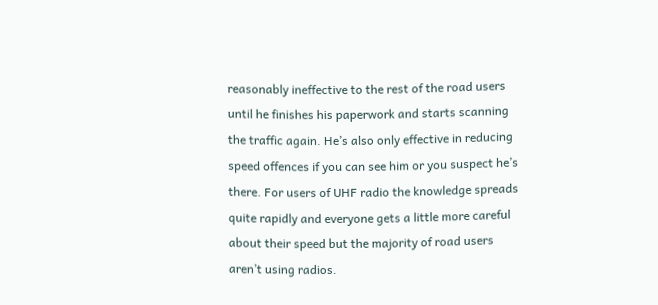reasonably ineffective to the rest of the road users until he finishes his paperwork and starts scanning the traffic again. He’s also only effective in reducing speed offences if you can see him or you suspect he’s there. For users of UHF radio the knowledge spreads quite rapidly and everyone gets a little more careful about their speed but the majority of road users aren’t using radios.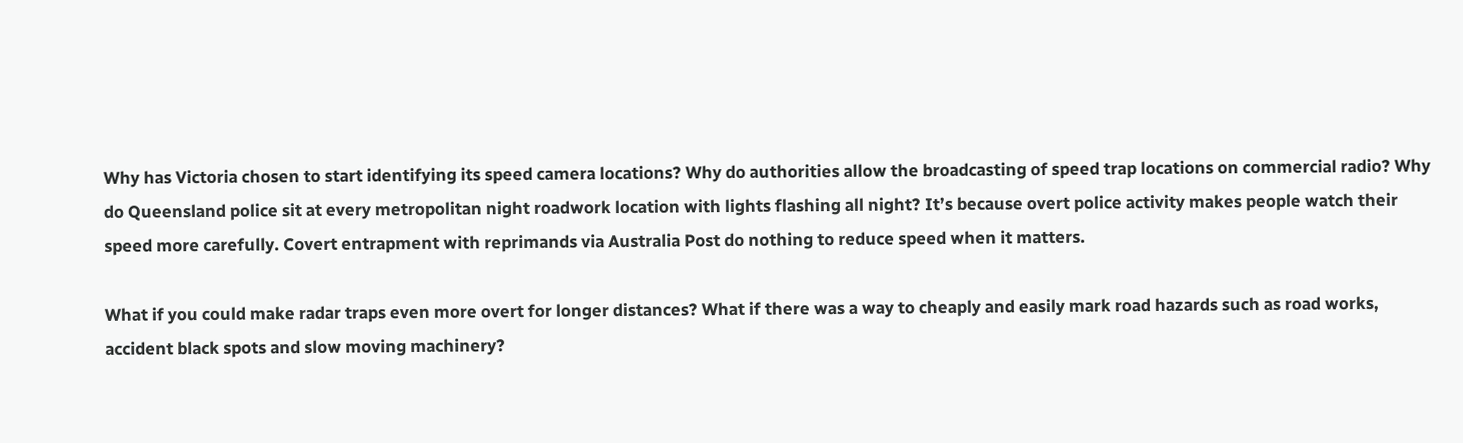Why has Victoria chosen to start identifying its speed camera locations? Why do authorities allow the broadcasting of speed trap locations on commercial radio? Why do Queensland police sit at every metropolitan night roadwork location with lights flashing all night? It’s because overt police activity makes people watch their speed more carefully. Covert entrapment with reprimands via Australia Post do nothing to reduce speed when it matters.

What if you could make radar traps even more overt for longer distances? What if there was a way to cheaply and easily mark road hazards such as road works, accident black spots and slow moving machinery?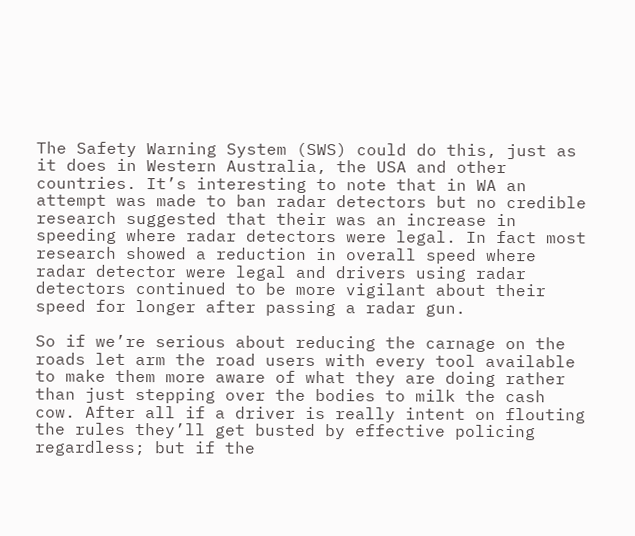The Safety Warning System (SWS) could do this, just as it does in Western Australia, the USA and other countries. It’s interesting to note that in WA an attempt was made to ban radar detectors but no credible research suggested that their was an increase in speeding where radar detectors were legal. In fact most research showed a reduction in overall speed where radar detector were legal and drivers using radar detectors continued to be more vigilant about their speed for longer after passing a radar gun.

So if we’re serious about reducing the carnage on the roads let arm the road users with every tool available to make them more aware of what they are doing rather than just stepping over the bodies to milk the cash cow. After all if a driver is really intent on flouting the rules they’ll get busted by effective policing regardless; but if the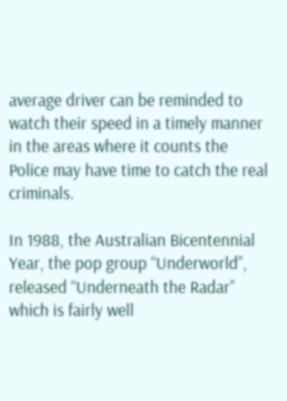average driver can be reminded to watch their speed in a timely manner in the areas where it counts the Police may have time to catch the real criminals.

In 1988, the Australian Bicentennial Year, the pop group “Underworld”, released “Underneath the Radar” which is fairly well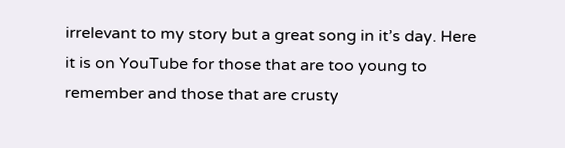irrelevant to my story but a great song in it’s day. Here it is on YouTube for those that are too young to remember and those that are crusty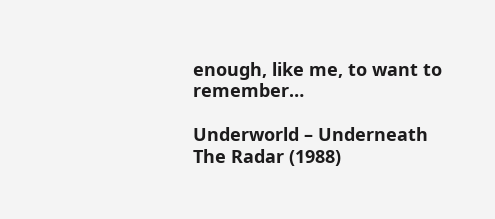enough, like me, to want to remember…

Underworld – Underneath The Radar (1988)